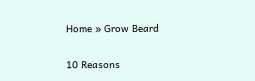Home » Grow Beard

10 Reasons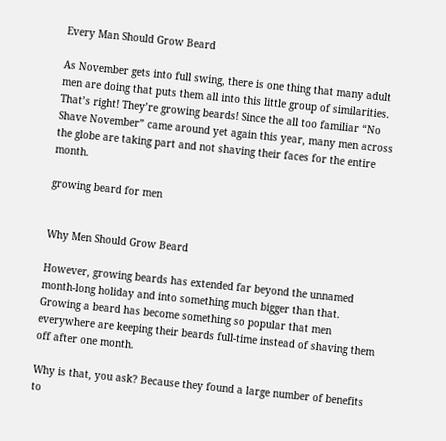Every Man Should Grow Beard

As November gets into full swing, there is one thing that many adult men are doing that puts them all into this little group of similarities. That’s right! They’re growing beards! Since the all too familiar “No Shave November” came around yet again this year, many men across the globe are taking part and not shaving their faces for the entire month.

growing beard for men


Why Men Should Grow Beard

However, growing beards has extended far beyond the unnamed month-long holiday and into something much bigger than that. Growing a beard has become something so popular that men everywhere are keeping their beards full-time instead of shaving them off after one month.

Why is that, you ask? Because they found a large number of benefits to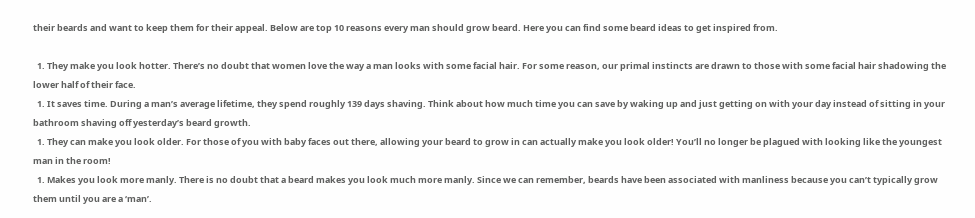their beards and want to keep them for their appeal. Below are top 10 reasons every man should grow beard. Here you can find some beard ideas to get inspired from.

  1. They make you look hotter. There’s no doubt that women love the way a man looks with some facial hair. For some reason, our primal instincts are drawn to those with some facial hair shadowing the lower half of their face.
  1. It saves time. During a man’s average lifetime, they spend roughly 139 days shaving. Think about how much time you can save by waking up and just getting on with your day instead of sitting in your bathroom shaving off yesterday’s beard growth.
  1. They can make you look older. For those of you with baby faces out there, allowing your beard to grow in can actually make you look older! You’ll no longer be plagued with looking like the youngest man in the room!
  1. Makes you look more manly. There is no doubt that a beard makes you look much more manly. Since we can remember, beards have been associated with manliness because you can’t typically grow them until you are a ‘man’.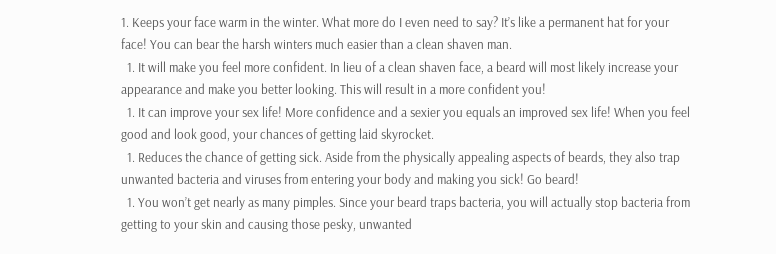1. Keeps your face warm in the winter. What more do I even need to say? It’s like a permanent hat for your face! You can bear the harsh winters much easier than a clean shaven man.
  1. It will make you feel more confident. In lieu of a clean shaven face, a beard will most likely increase your appearance and make you better looking. This will result in a more confident you!
  1. It can improve your sex life! More confidence and a sexier you equals an improved sex life! When you feel good and look good, your chances of getting laid skyrocket.
  1. Reduces the chance of getting sick. Aside from the physically appealing aspects of beards, they also trap unwanted bacteria and viruses from entering your body and making you sick! Go beard!
  1. You won’t get nearly as many pimples. Since your beard traps bacteria, you will actually stop bacteria from getting to your skin and causing those pesky, unwanted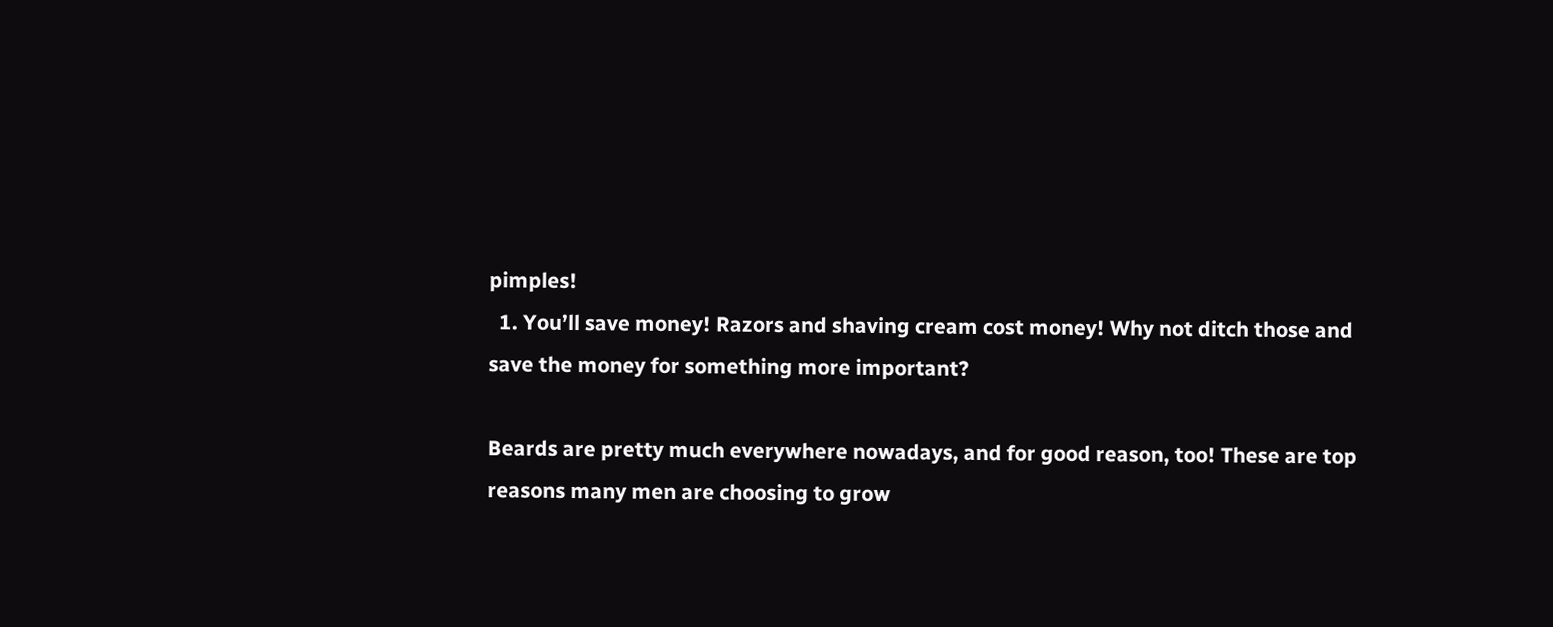pimples!
  1. You’ll save money! Razors and shaving cream cost money! Why not ditch those and save the money for something more important?

Beards are pretty much everywhere nowadays, and for good reason, too! These are top reasons many men are choosing to grow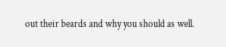out their beards and why you should as well.